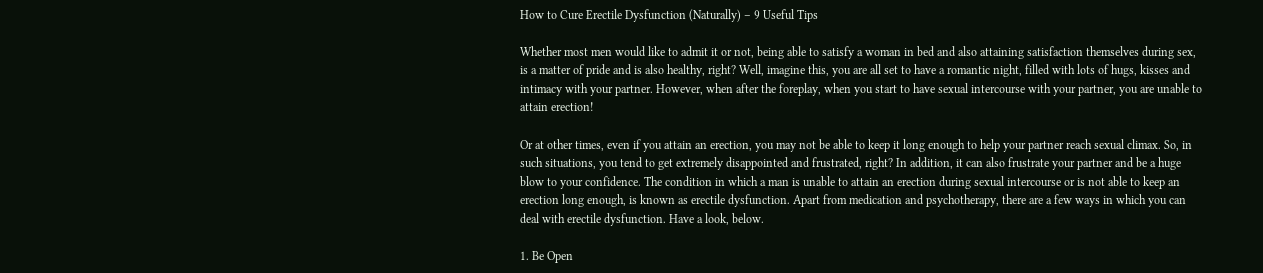How to Cure Erectile Dysfunction (Naturally) – 9 Useful Tips

Whether most men would like to admit it or not, being able to satisfy a woman in bed and also attaining satisfaction themselves during sex, is a matter of pride and is also healthy, right? Well, imagine this, you are all set to have a romantic night, filled with lots of hugs, kisses and intimacy with your partner. However, when after the foreplay, when you start to have sexual intercourse with your partner, you are unable to attain erection!

Or at other times, even if you attain an erection, you may not be able to keep it long enough to help your partner reach sexual climax. So, in such situations, you tend to get extremely disappointed and frustrated, right? In addition, it can also frustrate your partner and be a huge blow to your confidence. The condition in which a man is unable to attain an erection during sexual intercourse or is not able to keep an erection long enough, is known as erectile dysfunction. Apart from medication and psychotherapy, there are a few ways in which you can deal with erectile dysfunction. Have a look, below.

1. Be Open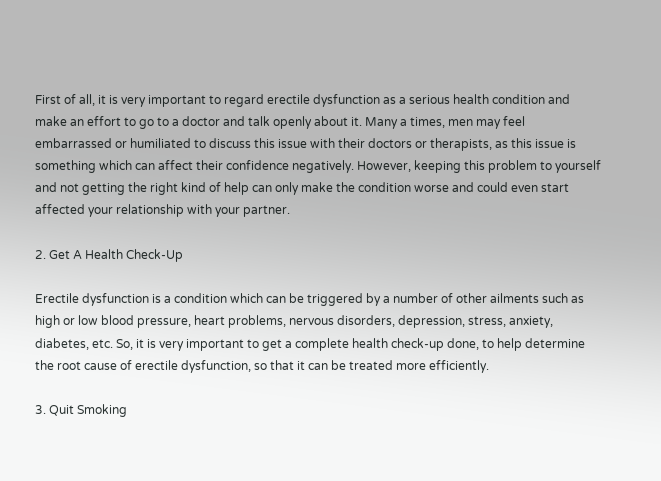First of all, it is very important to regard erectile dysfunction as a serious health condition and make an effort to go to a doctor and talk openly about it. Many a times, men may feel embarrassed or humiliated to discuss this issue with their doctors or therapists, as this issue is something which can affect their confidence negatively. However, keeping this problem to yourself and not getting the right kind of help can only make the condition worse and could even start affected your relationship with your partner.

2. Get A Health Check-Up

Erectile dysfunction is a condition which can be triggered by a number of other ailments such as high or low blood pressure, heart problems, nervous disorders, depression, stress, anxiety, diabetes, etc. So, it is very important to get a complete health check-up done, to help determine the root cause of erectile dysfunction, so that it can be treated more efficiently.

3. Quit Smoking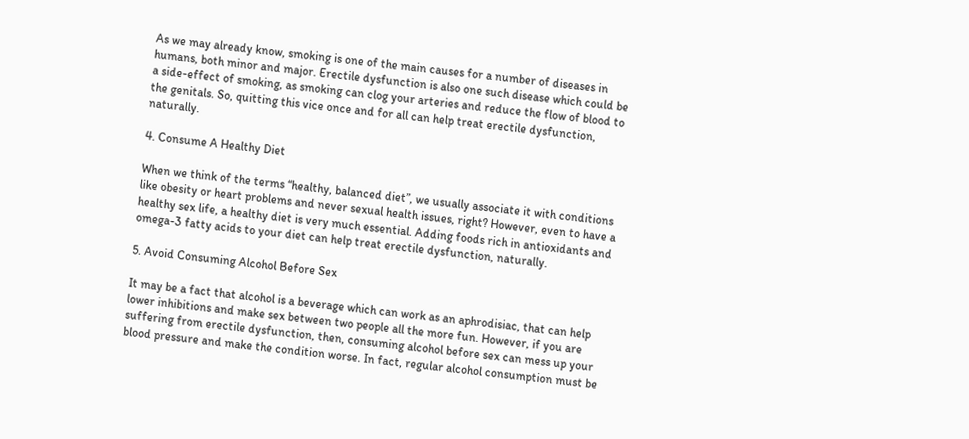As we may already know, smoking is one of the main causes for a number of diseases in humans, both minor and major. Erectile dysfunction is also one such disease which could be a side-effect of smoking, as smoking can clog your arteries and reduce the flow of blood to the genitals. So, quitting this vice once and for all can help treat erectile dysfunction, naturally.

4. Consume A Healthy Diet

When we think of the terms “healthy, balanced diet”, we usually associate it with conditions like obesity or heart problems and never sexual health issues, right? However, even to have a healthy sex life, a healthy diet is very much essential. Adding foods rich in antioxidants and omega-3 fatty acids to your diet can help treat erectile dysfunction, naturally.

5. Avoid Consuming Alcohol Before Sex

It may be a fact that alcohol is a beverage which can work as an aphrodisiac, that can help lower inhibitions and make sex between two people all the more fun. However, if you are suffering from erectile dysfunction, then, consuming alcohol before sex can mess up your blood pressure and make the condition worse. In fact, regular alcohol consumption must be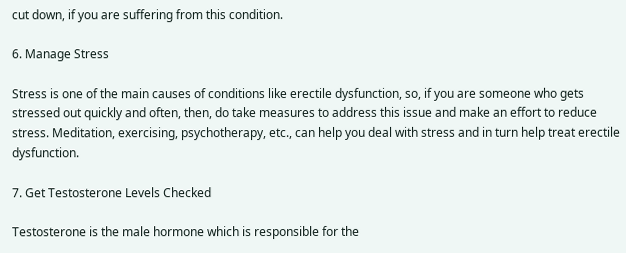cut down, if you are suffering from this condition.

6. Manage Stress

Stress is one of the main causes of conditions like erectile dysfunction, so, if you are someone who gets stressed out quickly and often, then, do take measures to address this issue and make an effort to reduce stress. Meditation, exercising, psychotherapy, etc., can help you deal with stress and in turn help treat erectile dysfunction.

7. Get Testosterone Levels Checked

Testosterone is the male hormone which is responsible for the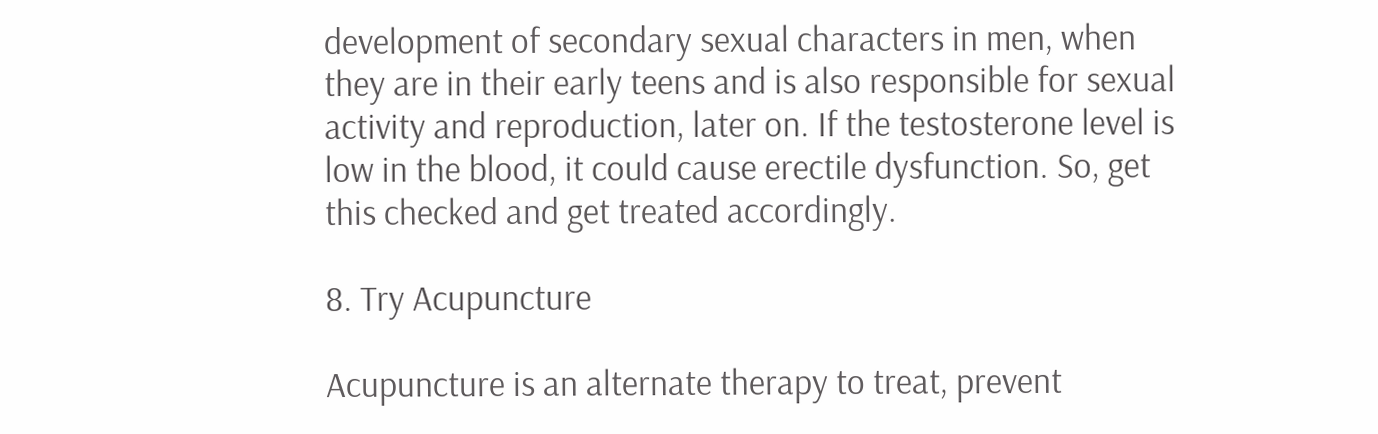development of secondary sexual characters in men, when they are in their early teens and is also responsible for sexual activity and reproduction, later on. If the testosterone level is low in the blood, it could cause erectile dysfunction. So, get this checked and get treated accordingly.

8. Try Acupuncture

Acupuncture is an alternate therapy to treat, prevent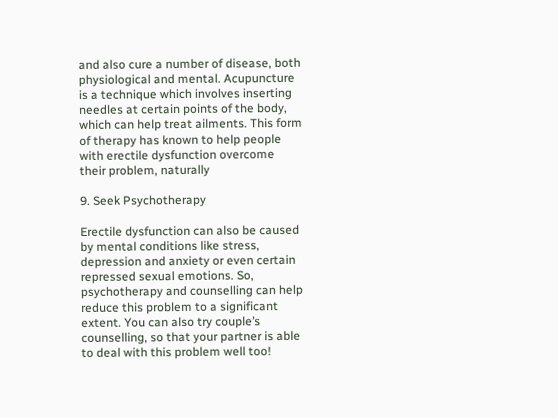and also cure a number of disease, both physiological and mental. Acupuncture is a technique which involves inserting needles at certain points of the body, which can help treat ailments. This form of therapy has known to help people with erectile dysfunction overcome their problem, naturally

9. Seek Psychotherapy

Erectile dysfunction can also be caused by mental conditions like stress, depression and anxiety or even certain repressed sexual emotions. So, psychotherapy and counselling can help reduce this problem to a significant extent. You can also try couple’s counselling, so that your partner is able to deal with this problem well too!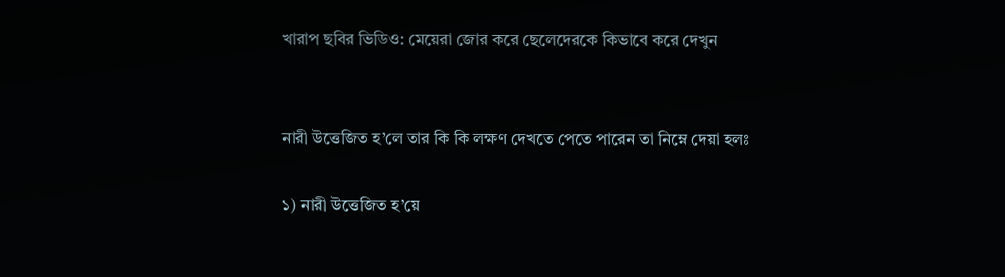খারাপ ছবির ভিডিও: মেয়েরা জোর করে ছেলেদেরকে কিভাবে করে দেখুন


নারী উত্তেজিত হ’লে তার কি কি লক্ষণ দেখতে পেতে পারেন তা নিম্নে দেয়া হলঃ

১) নারী উত্তেজিত হ’য়ে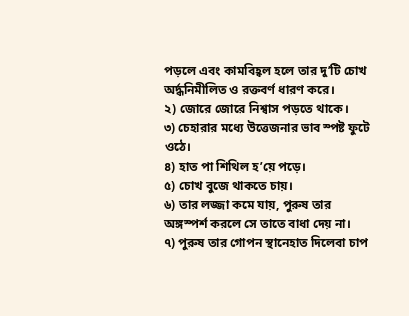পড়লে এবং কামবিহ্বল হলে তার দু’টি চোখ অর্দ্ধনিমীলিত ও রক্তবর্ণ ধারণ করে।
২) জোরে জোরে নিশ্বাস পড়তে থাকে।
৩) চেহারার মধ্যে উত্তেজনার ভাব স্পষ্ট ফুটে ওঠে।
৪) হাত পা শিথিল হ’য়ে পড়ে।
৫) চোখ বুজে থাকতে চায়।
৬) তার লজ্জা কমে যায়, পুরুষ তার অঙ্গস্পর্শ করলে সে তাতে বাধা দেয় না।
৭) পুরুষ তার গোপন স্থানেহাত দিলেবা চাপ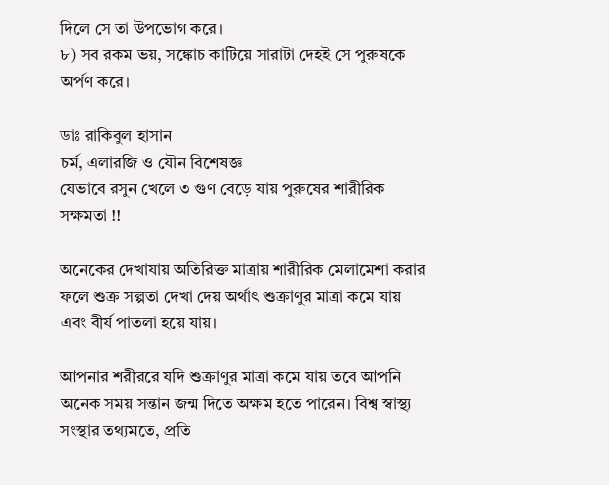দিলে সে তা উপভোগ করে।
৮) সব রকম ভয়, সঙ্কোচ কাটিয়ে সারাটা দেহই সে পুরুষকে অর্পণ করে।

ডাঃ রাকিবুল হাসান
চর্ম, এলারজি ও যৌন বিশেষজ্ঞ
যেভাবে রসুন খেলে ৩ গুণ বেড়ে যায় পুরুষের শারীরিক সক্ষমতা !!

অনেকের দেখাযায় অতিরিক্ত মাত্রায় শারীরিক মেলামেশা করার ফলে শুক্র সল্পতা দেখা দেয় অর্থাৎ শুক্রাণুর মাত্রা কমে যায় এবং বীর্য পাতলা হয়ে যায়।

আপনার শরীররে যদি শুক্রাণুর মাত্রা কমে যায় তবে আপনি অনেক সময় সন্তান জন্ম দিতে অক্ষম হতে পারেন। বিশ্ব স্বাস্থ্য সংস্থার তথ্যমতে, প্রতি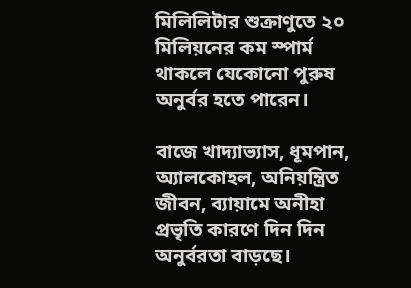মিলিলিটার শুক্রাণুতে ২০ মিলিয়নের কম স্পার্ম থাকলে যেকোনো পুরুষ অনুর্বর হতে পারেন।

বাজে খাদ্যাভ্যাস, ধূমপান, অ্যালকোহল, অনিয়ন্ত্রিত জীবন, ব্যায়ামে অনীহা প্রভৃতি কারণে দিন দিন অনুর্বরতা বাড়ছে।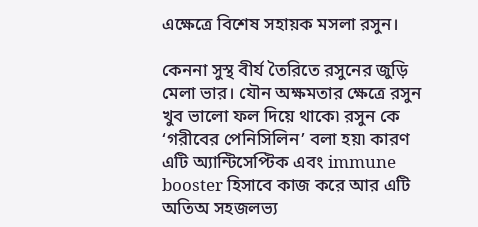এক্ষেত্রে বিশেষ সহায়ক মসলা রসুন।

কেননা সুস্থ বীর্য তৈরিতে রসুনের জুড়ি মেলা ভার। যৌন অক্ষমতার ক্ষেত্রে রসুন খুব ভালো ফল দিয়ে থাকে৷ রসুন কে ‘গরীবের পেনিসিলিন’ বলা হয়৷ কারণ এটি অ্যান্টিসেপ্টিক এবং immune booster হিসাবে কাজ করে আর এটি অতিঅ সহজলভ্য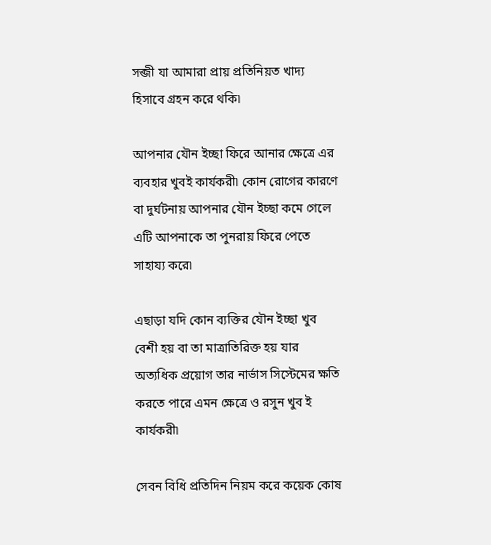সব্জী যা আমারা প্রায় প্রতিনিয়ত খাদ্য হিসাবে গ্রহন করে থকি৷

আপনার যৌন ইচ্ছা ফিরে আনার ক্ষেত্রে এর ব্যবহার খুবই কার্যকরী৷ কোন রোগের কারণে বা দুর্ঘটনায় আপনার যৌন ইচ্ছা কমে গেলে এটি আপনাকে তা পুনরায় ফিরে পেতে সাহায্য করে৷

এছাড়া যদি কোন ব্যক্তির যৌন ইচ্ছা খুব বেশী হয় বা তা মাত্রাতিরিক্ত হয় যার অত্যধিক প্রয়োগ তার নার্ভাস সিস্টেমের ক্ষতি করতে পারে এমন ক্ষেত্রে ও রসুন খুব ই কার্যকরী৷

সেবন বিধি প্রতিদিন নিয়ম করে কয়েক কোষ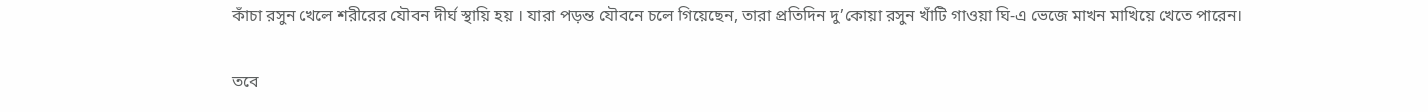কাঁচা রসুন খেলে শরীরের যৌবন দীর্ঘ স্থায়ি হয় । যারা পড়ন্ত যৌবনে চলে গিয়েছেন, তারা প্রতিদিন দু’কোয়া রসুন খাঁটি গাওয়া ঘি-এ ভেজে মাখন মাখিয়ে খেতে পারেন।

তবে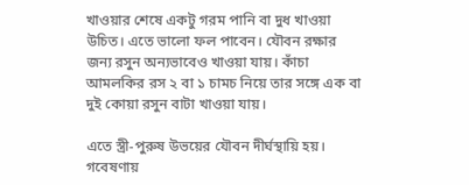খাওয়ার শেষে একটু গরম পানি বা দুধ খাওয়া উচিত। এতে ভালো ফল পাবেন। যৌবন রক্ষার জন্য রসুন অন্যভাবেও খাওয়া যায়। কাঁচা আমলকির রস ২ বা ১ চামচ নিয়ে তার সঙ্গে এক বা দুই কোয়া রসুন বাটা খাওয়া যায়।

এতে স্ত্রী-পুরুষ উভয়ের যৌবন দীর্ঘস্থায়ি হয়। গবেষণায়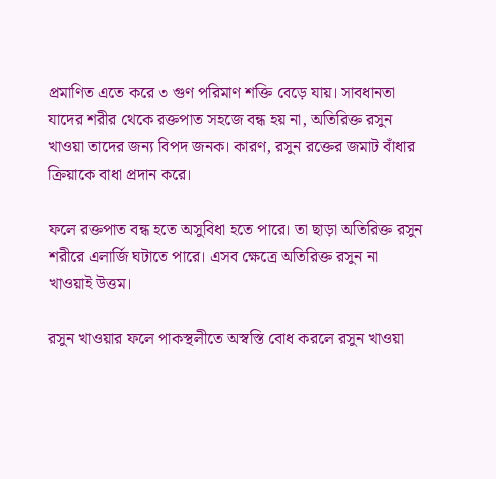প্রমাণিত এতে করে ৩ গুণ পরিমাণ শক্তি বেড়ে যায়। সাবধানতা যাদের শরীর থেকে রক্তপাত সহজে বন্ধ হয় না, অতিরিক্ত রসুন খাওয়া তাদের জন্য বিপদ জনক। কারণ, রসুন রক্তের জমাট বাঁধার ক্রিয়াকে বাধা প্রদান করে।

ফলে রক্তপাত বন্ধ হতে অসুবিধা হতে পারে। তা ছাড়া অতিরিক্ত রসুন শরীরে এলার্জি ঘটাতে পারে। এসব ক্ষেত্রে অতিরিক্ত রসুন না খাওয়াই উত্তম।

রসুন খাওয়ার ফলে পাকস্থলীতে অস্বস্তি বোধ করলে রসুন খাওয়া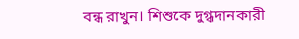বন্ধ রাখুন। শিশুকে দুগ্ধদানকারী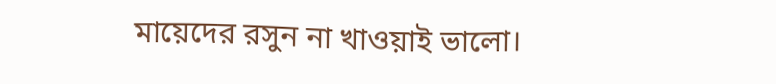মায়েদের রসুন না খাওয়াই ভালো।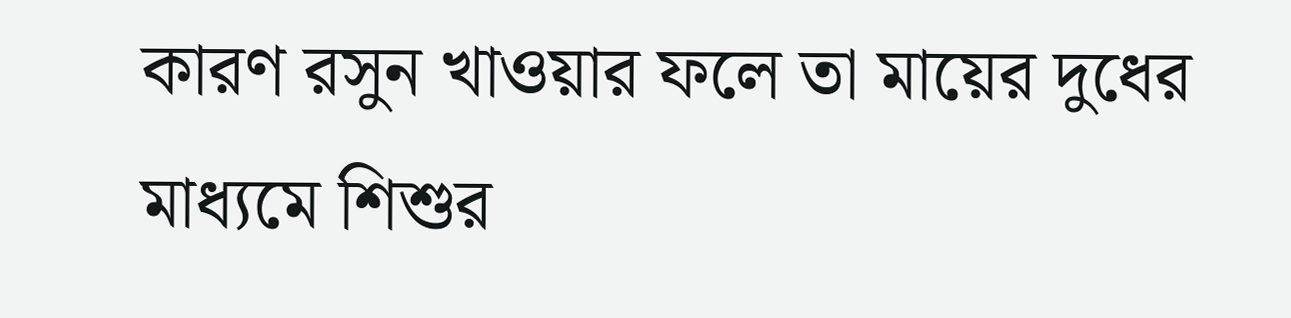কারণ রসুন খাওয়ার ফলে তা মায়ের দুধের মাধ্যমে শিশুর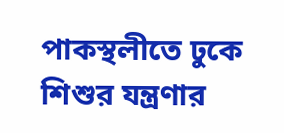পাকস্থলীতে ঢুকে শিশুর যন্ত্রণার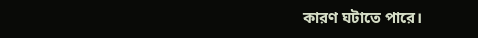কারণ ঘটাতে পারে।